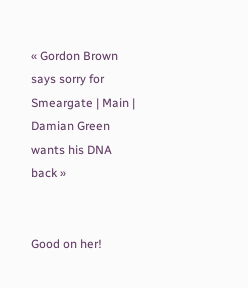« Gordon Brown says sorry for Smeargate | Main | Damian Green wants his DNA back »


Good on her!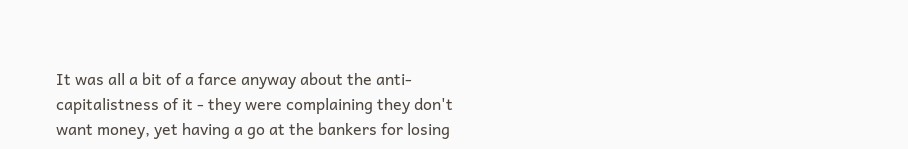It was all a bit of a farce anyway about the anti-capitalistness of it - they were complaining they don't want money, yet having a go at the bankers for losing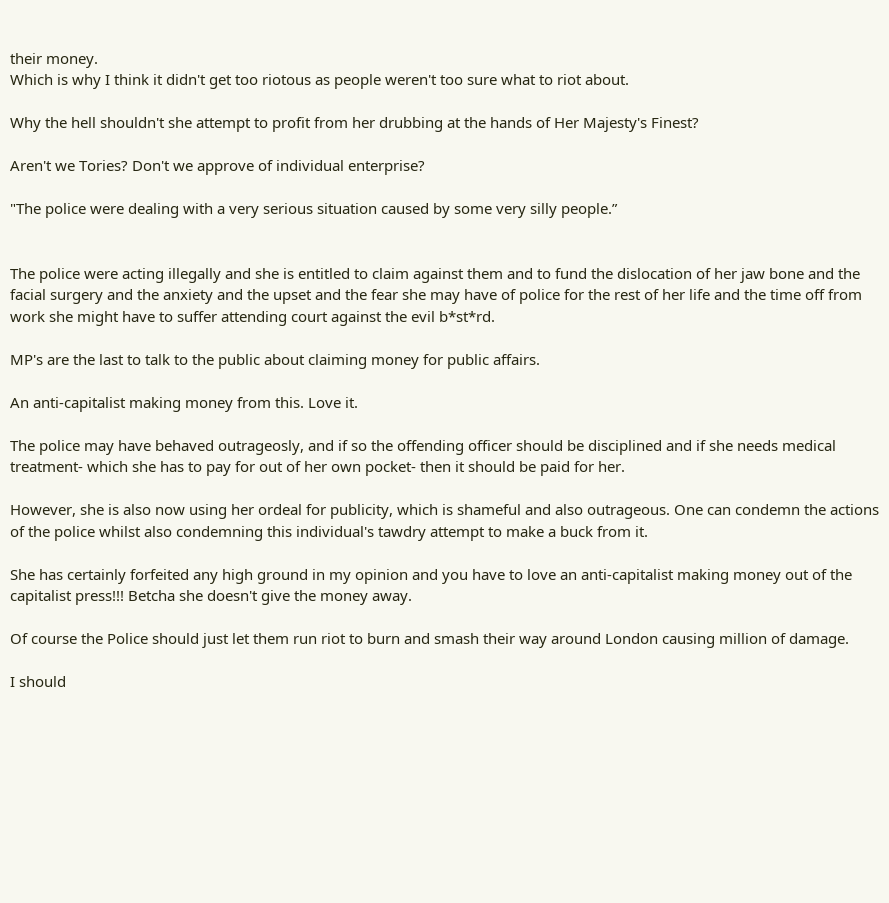their money.
Which is why I think it didn't get too riotous as people weren't too sure what to riot about.

Why the hell shouldn't she attempt to profit from her drubbing at the hands of Her Majesty's Finest?

Aren't we Tories? Don't we approve of individual enterprise?

"The police were dealing with a very serious situation caused by some very silly people.”


The police were acting illegally and she is entitled to claim against them and to fund the dislocation of her jaw bone and the facial surgery and the anxiety and the upset and the fear she may have of police for the rest of her life and the time off from work she might have to suffer attending court against the evil b*st*rd.

MP's are the last to talk to the public about claiming money for public affairs.

An anti-capitalist making money from this. Love it.

The police may have behaved outrageosly, and if so the offending officer should be disciplined and if she needs medical treatment- which she has to pay for out of her own pocket- then it should be paid for her.

However, she is also now using her ordeal for publicity, which is shameful and also outrageous. One can condemn the actions of the police whilst also condemning this individual's tawdry attempt to make a buck from it.

She has certainly forfeited any high ground in my opinion and you have to love an anti-capitalist making money out of the capitalist press!!! Betcha she doesn't give the money away.

Of course the Police should just let them run riot to burn and smash their way around London causing million of damage.

I should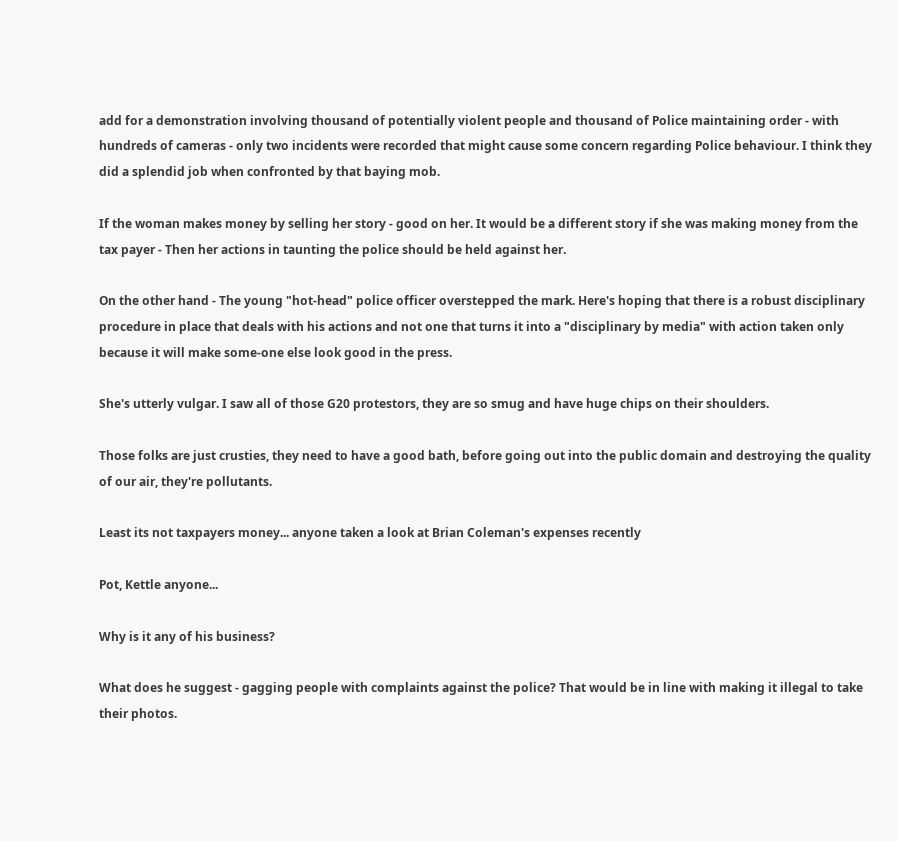add for a demonstration involving thousand of potentially violent people and thousand of Police maintaining order - with hundreds of cameras - only two incidents were recorded that might cause some concern regarding Police behaviour. I think they did a splendid job when confronted by that baying mob.

If the woman makes money by selling her story - good on her. It would be a different story if she was making money from the tax payer - Then her actions in taunting the police should be held against her.

On the other hand - The young "hot-head" police officer overstepped the mark. Here's hoping that there is a robust disciplinary procedure in place that deals with his actions and not one that turns it into a "disciplinary by media" with action taken only because it will make some-one else look good in the press.

She's utterly vulgar. I saw all of those G20 protestors, they are so smug and have huge chips on their shoulders.

Those folks are just crusties, they need to have a good bath, before going out into the public domain and destroying the quality of our air, they're pollutants.

Least its not taxpayers money... anyone taken a look at Brian Coleman's expenses recently

Pot, Kettle anyone...

Why is it any of his business?

What does he suggest - gagging people with complaints against the police? That would be in line with making it illegal to take their photos.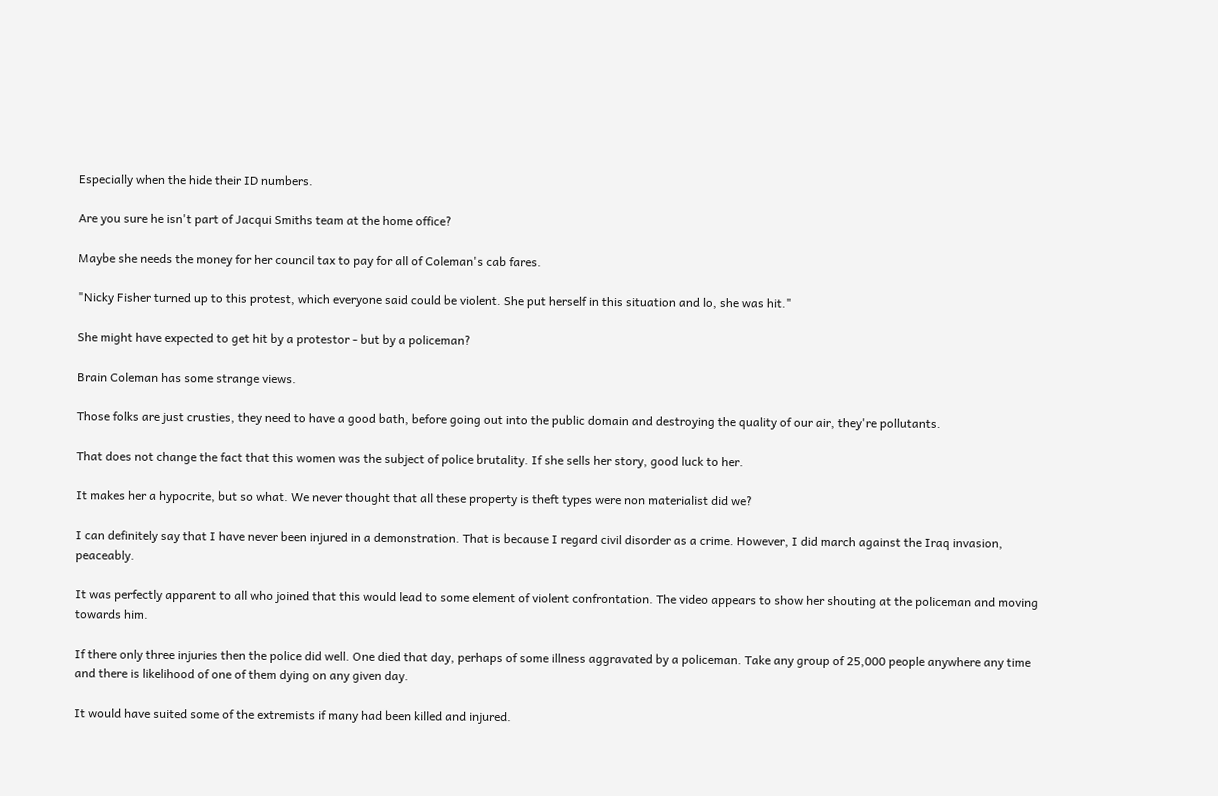Especially when the hide their ID numbers.

Are you sure he isn't part of Jacqui Smiths team at the home office?

Maybe she needs the money for her council tax to pay for all of Coleman's cab fares.

"Nicky Fisher turned up to this protest, which everyone said could be violent. She put herself in this situation and lo, she was hit."

She might have expected to get hit by a protestor - but by a policeman?

Brain Coleman has some strange views.

Those folks are just crusties, they need to have a good bath, before going out into the public domain and destroying the quality of our air, they're pollutants.

That does not change the fact that this women was the subject of police brutality. If she sells her story, good luck to her.

It makes her a hypocrite, but so what. We never thought that all these property is theft types were non materialist did we?

I can definitely say that I have never been injured in a demonstration. That is because I regard civil disorder as a crime. However, I did march against the Iraq invasion, peaceably.

It was perfectly apparent to all who joined that this would lead to some element of violent confrontation. The video appears to show her shouting at the policeman and moving towards him.

If there only three injuries then the police did well. One died that day, perhaps of some illness aggravated by a policeman. Take any group of 25,000 people anywhere any time and there is likelihood of one of them dying on any given day.

It would have suited some of the extremists if many had been killed and injured.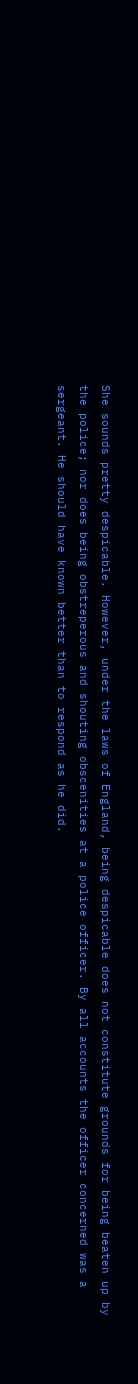She sounds pretty despicable. However, under the laws of England, being despicable does not constitute grounds for being beaten up by the police; nor does being obstreperous and shouting obscenities at a police officer. By all accounts the officer concerned was a sergeant. He should have known better than to respond as he did.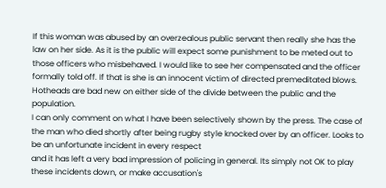If this woman was abused by an overzealous public servant then really she has the law on her side. As it is the public will expect some punishment to be meted out to those officers who misbehaved. I would like to see her compensated and the officer formally told off. If that is she is an innocent victim of directed premeditated blows. Hotheads are bad new on either side of the divide between the public and the population.
I can only comment on what I have been selectively shown by the press. The case of the man who died shortly after being rugby style knocked over by an officer. Looks to be an unfortunate incident in every respect
and it has left a very bad impression of policing in general. Its simply not OK to play these incidents down, or make accusation's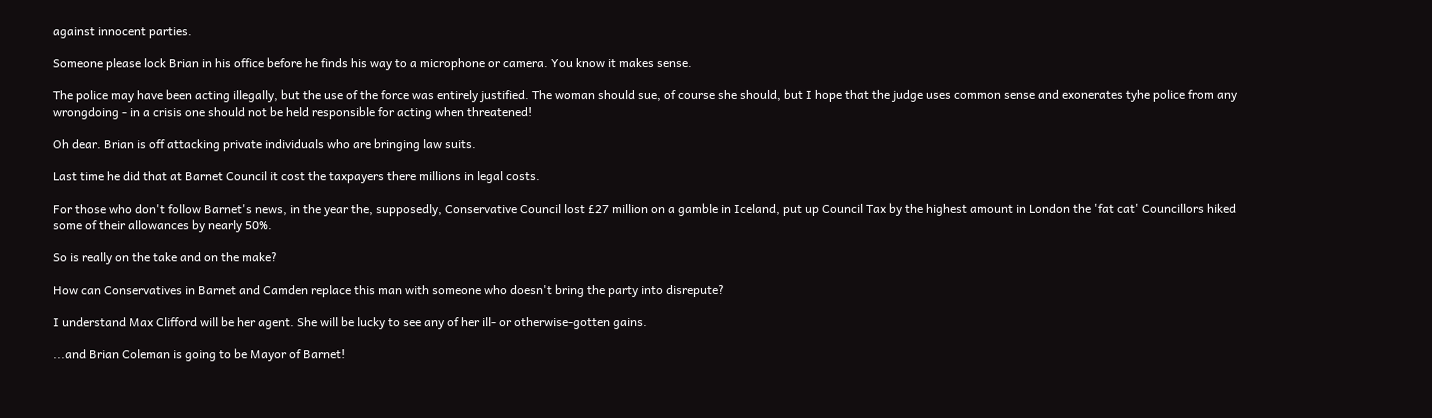against innocent parties.

Someone please lock Brian in his office before he finds his way to a microphone or camera. You know it makes sense.

The police may have been acting illegally, but the use of the force was entirely justified. The woman should sue, of course she should, but I hope that the judge uses common sense and exonerates tyhe police from any wrongdoing - in a crisis one should not be held responsible for acting when threatened!

Oh dear. Brian is off attacking private individuals who are bringing law suits.

Last time he did that at Barnet Council it cost the taxpayers there millions in legal costs.

For those who don't follow Barnet's news, in the year the, supposedly, Conservative Council lost £27 million on a gamble in Iceland, put up Council Tax by the highest amount in London the 'fat cat' Councillors hiked some of their allowances by nearly 50%.

So is really on the take and on the make?

How can Conservatives in Barnet and Camden replace this man with someone who doesn't bring the party into disrepute?

I understand Max Clifford will be her agent. She will be lucky to see any of her ill- or otherwise-gotten gains.

...and Brian Coleman is going to be Mayor of Barnet!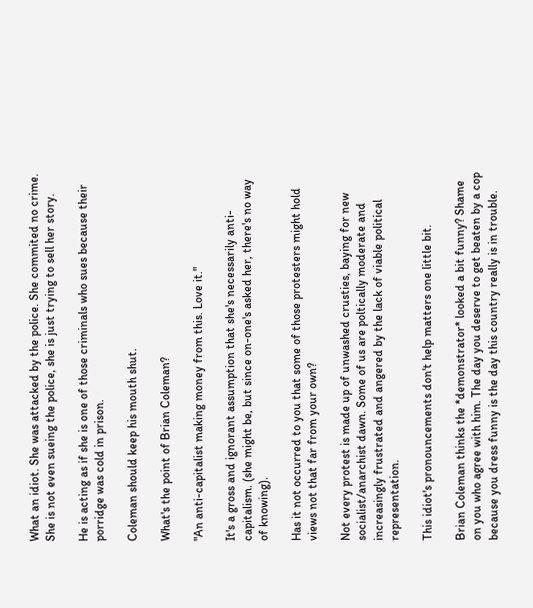What an idiot. She was attacked by the police. She commited no crime. She is not even sueing the police, she is just trying to sell her story.

He is acting as if she is one of those criminals who sues because their porridge was cold in prison.

Coleman should keep his mouth shut.

What's the point of Brian Coleman?

"An anti-capitalist making money from this. Love it."

It's a gross and ignorant assumption that she's necessarily anti-capitalism. (she might be, but since on-one's asked her, there's no way of knowing).

Has it not occurred to you that some of those protesters might hold views not that far from your own?

Not every protest is made up of unwashed crusties, baying for new socialist/anarchist dawn. Some of us are poltically moderate and increasingly frustrated and angered by the lack of viable political representation.

This idiot's pronouncements don't help matters one little bit.

Brian Coleman thinks the *demonstrator* looked a bit funny? Shame on you who agree with him. The day you deserve to get beaten by a cop because you dress funny is the day this country really is in trouble.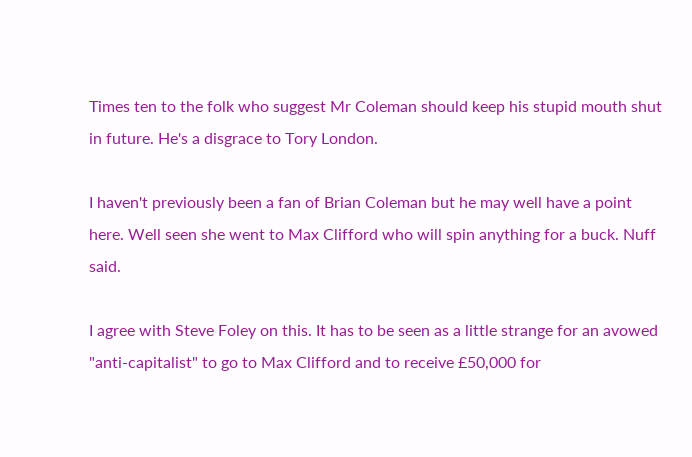Times ten to the folk who suggest Mr Coleman should keep his stupid mouth shut in future. He's a disgrace to Tory London.

I haven't previously been a fan of Brian Coleman but he may well have a point here. Well seen she went to Max Clifford who will spin anything for a buck. Nuff said.

I agree with Steve Foley on this. It has to be seen as a little strange for an avowed "anti-capitalist" to go to Max Clifford and to receive £50,000 for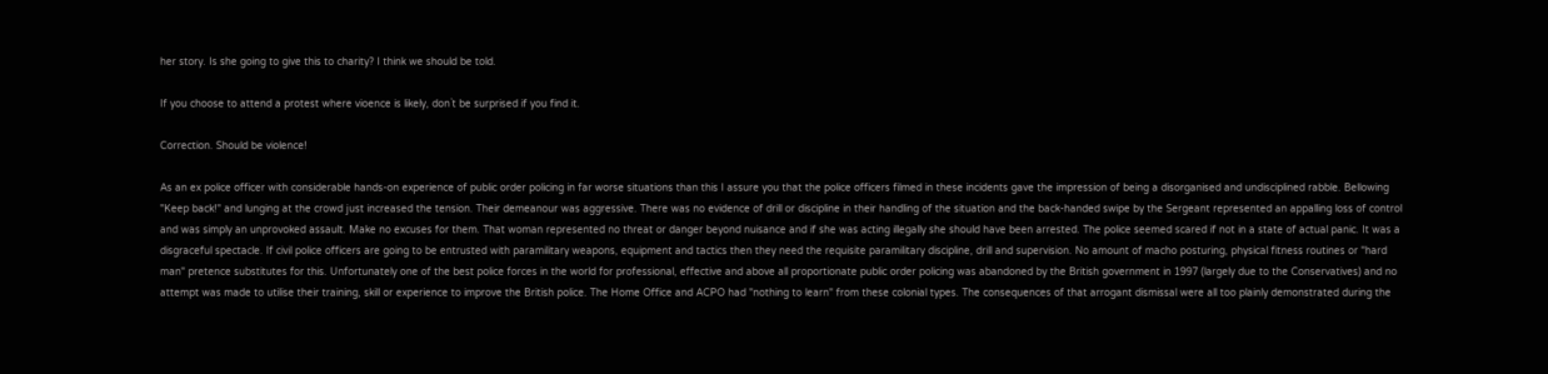her story. Is she going to give this to charity? I think we should be told.

If you choose to attend a protest where vioence is likely, don`t be surprised if you find it.

Correction. Should be violence!

As an ex police officer with considerable hands-on experience of public order policing in far worse situations than this I assure you that the police officers filmed in these incidents gave the impression of being a disorganised and undisciplined rabble. Bellowing "Keep back!" and lunging at the crowd just increased the tension. Their demeanour was aggressive. There was no evidence of drill or discipline in their handling of the situation and the back-handed swipe by the Sergeant represented an appalling loss of control and was simply an unprovoked assault. Make no excuses for them. That woman represented no threat or danger beyond nuisance and if she was acting illegally she should have been arrested. The police seemed scared if not in a state of actual panic. It was a disgraceful spectacle. If civil police officers are going to be entrusted with paramilitary weapons, equipment and tactics then they need the requisite paramilitary discipline, drill and supervision. No amount of macho posturing, physical fitness routines or "hard man" pretence substitutes for this. Unfortunately one of the best police forces in the world for professional, effective and above all proportionate public order policing was abandoned by the British government in 1997 (largely due to the Conservatives) and no attempt was made to utilise their training, skill or experience to improve the British police. The Home Office and ACPO had "nothing to learn" from these colonial types. The consequences of that arrogant dismissal were all too plainly demonstrated during the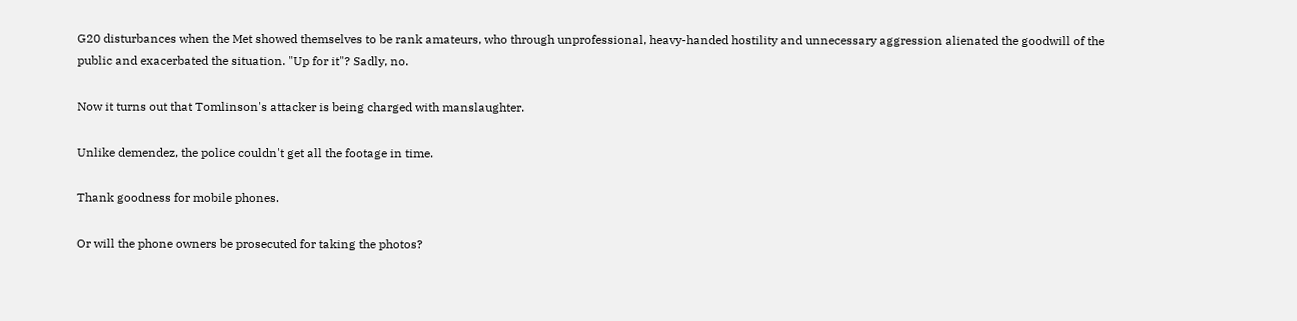G20 disturbances when the Met showed themselves to be rank amateurs, who through unprofessional, heavy-handed hostility and unnecessary aggression alienated the goodwill of the public and exacerbated the situation. "Up for it"? Sadly, no.

Now it turns out that Tomlinson's attacker is being charged with manslaughter.

Unlike demendez, the police couldn't get all the footage in time.

Thank goodness for mobile phones.

Or will the phone owners be prosecuted for taking the photos?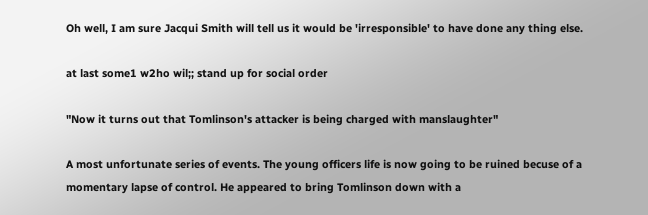Oh well, I am sure Jacqui Smith will tell us it would be 'irresponsible' to have done any thing else.

at last some1 w2ho wil;; stand up for social order

"Now it turns out that Tomlinson's attacker is being charged with manslaughter"

A most unfortunate series of events. The young officers life is now going to be ruined becuse of a momentary lapse of control. He appeared to bring Tomlinson down with a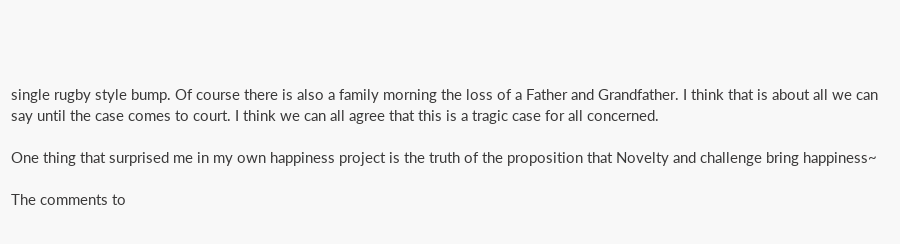single rugby style bump. Of course there is also a family morning the loss of a Father and Grandfather. I think that is about all we can say until the case comes to court. I think we can all agree that this is a tragic case for all concerned.

One thing that surprised me in my own happiness project is the truth of the proposition that Novelty and challenge bring happiness~

The comments to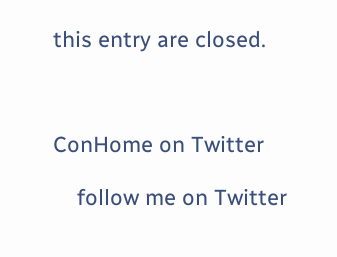this entry are closed.



ConHome on Twitter

    follow me on Twitter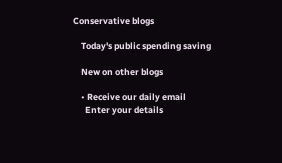Conservative blogs

    Today's public spending saving

    New on other blogs

    • Receive our daily email
      Enter your details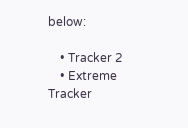below:

    • Tracker 2
    • Extreme Tracker